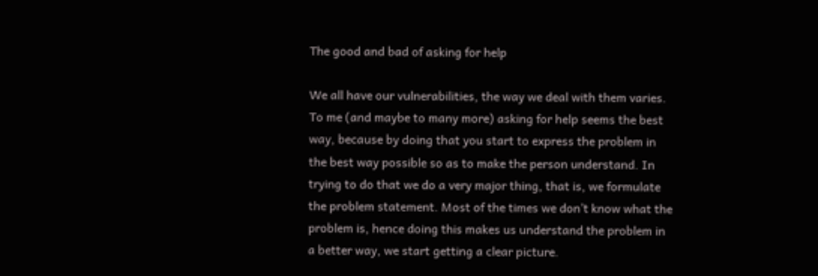The good and bad of asking for help

We all have our vulnerabilities, the way we deal with them varies. To me (and maybe to many more) asking for help seems the best way, because by doing that you start to express the problem in the best way possible so as to make the person understand. In trying to do that we do a very major thing, that is, we formulate the problem statement. Most of the times we don’t know what the problem is, hence doing this makes us understand the problem in a better way, we start getting a clear picture.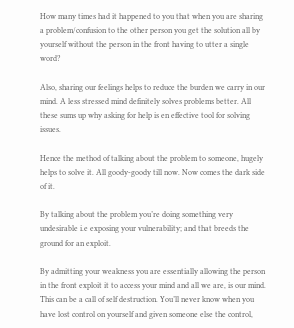How many times had it happened to you that when you are sharing a problem/confusion to the other person you get the solution all by yourself without the person in the front having to utter a single word?

Also, sharing our feelings helps to reduce the burden we carry in our mind. A less stressed mind definitely solves problems better. All these sums up why asking for help is en effective tool for solving issues.

Hence the method of talking about the problem to someone, hugely helps to solve it. All goody-goody till now. Now comes the dark side of it.

By talking about the problem you’re doing something very undesirable i.e exposing your vulnerability; and that breeds the ground for an exploit.

By admitting your weakness you are essentially allowing the person in the front exploit it to access your mind and all we are, is our mind. This can be a call of self destruction. You’ll never know when you have lost control on yourself and given someone else the control,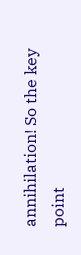annihilation! So the key point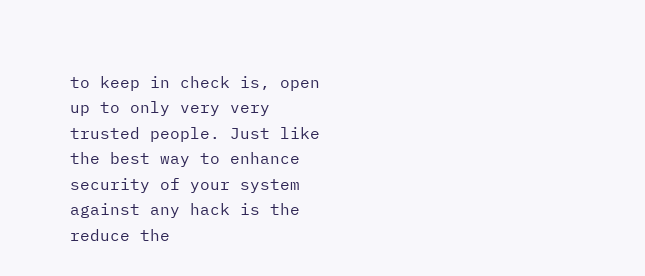to keep in check is, open up to only very very trusted people. Just like the best way to enhance security of your system against any hack is the reduce the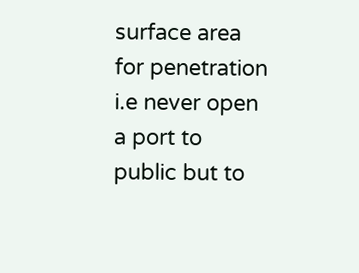surface area for penetration i.e never open a port to public but to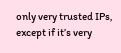only very trusted IPs, except if it’s very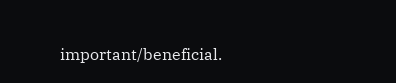important/beneficial.